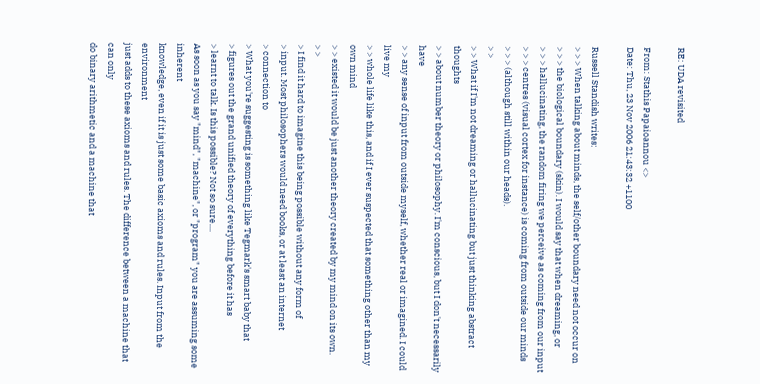RE: UDA revisited

From: Stathis Papaioannou <>
Date: Thu, 23 Nov 2006 21:43:32 +1100

Russell Standish writes:
> > > When talking about minds, the self/other boundary need not occur on
> > > the biological boundary (skin). I would say that when dreaming, or
> > > hallucinating, the random firing we perceive as coming from our input
> > > centres (visual cortex for instance) is coming from outside our minds
> > > (although still within our heads).
> >
> > What if I'm not dreaming or hallucinating but just thinking abstract thoughts
> > about number theory or philosophy. I'm conscious, but I don't necessarily have
> > any sense of input from outside myself, whether real or imagined. I could live my
> > whole life like this, and if I ever suspected that something other than my own mind
> > existed it would be just another theory created by my mind on its own.
> >
> I find it hard to imagine this being possible without any form of
> input. Most philosophers would need books, or at least an internet
> connection to
> What you're suggesting is something like Tegmark's smart baby that
> figures out the grand unified theory of everything before it has
> learnt to talk. Is this possible? Not so sure....
As soon as you say "mind", "machine", or "program" you are assuming some inherent
knowledge, even if it is just some basic axioms and rules. Input from the environment
just adds to these axioms and rules. The difference between a machine that can only
do binary arithmetic and a machine that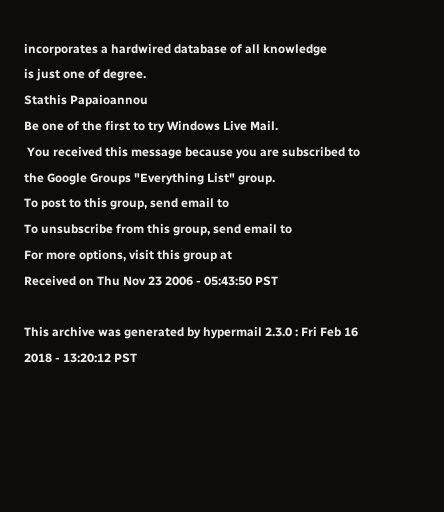incorporates a hardwired database of all knowledge
is just one of degree.
Stathis Papaioannou
Be one of the first to try Windows Live Mail.
 You received this message because you are subscribed to the Google Groups "Everything List" group.
To post to this group, send email to
To unsubscribe from this group, send email to
For more options, visit this group at
Received on Thu Nov 23 2006 - 05:43:50 PST

This archive was generated by hypermail 2.3.0 : Fri Feb 16 2018 - 13:20:12 PST